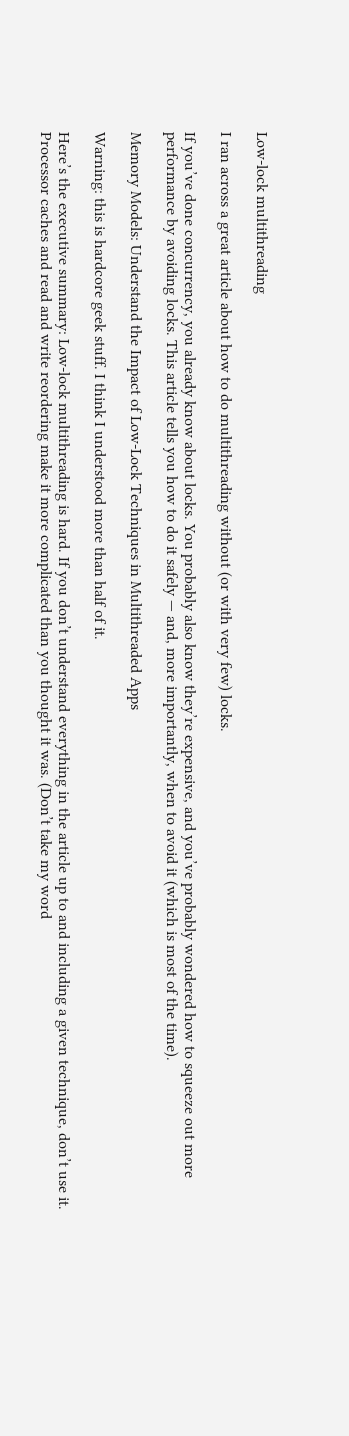Low-lock multithreading

I ran across a great article about how to do multithreading without (or with very few) locks.

If you’ve done concurrency, you already know about locks. You probably also know they’re expensive, and you’ve probably wondered how to squeeze out more performance by avoiding locks. This article tells you how to do it safely — and, more importantly, when to avoid it (which is most of the time).

Memory Models: Understand the Impact of Low-Lock Techniques in Multithreaded Apps

Warning: this is hardcore geek stuff. I think I understood more than half of it.

Here’s the executive summary: Low-lock multithreading is hard. If you don’t understand everything in the article up to and including a given technique, don’t use it. Processor caches and read and write reordering make it more complicated than you thought it was. (Don’t take my word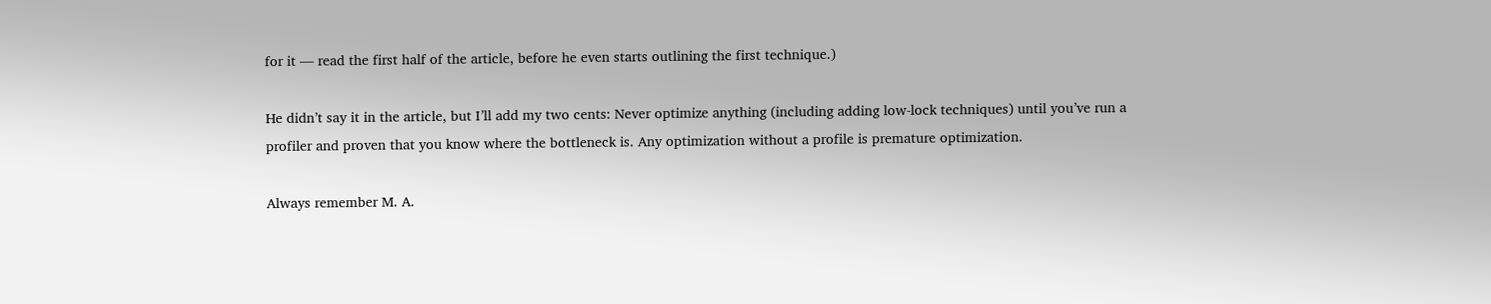for it — read the first half of the article, before he even starts outlining the first technique.)

He didn’t say it in the article, but I’ll add my two cents: Never optimize anything (including adding low-lock techniques) until you’ve run a profiler and proven that you know where the bottleneck is. Any optimization without a profile is premature optimization.

Always remember M. A.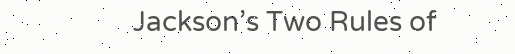Jackson’s Two Rules of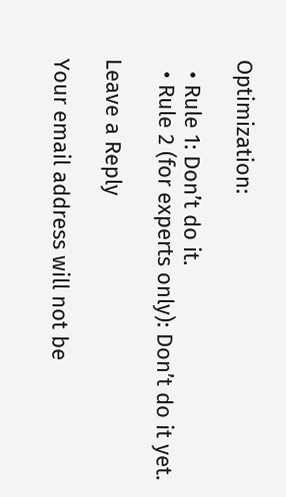Optimization:

  • Rule 1: Don’t do it.
  • Rule 2 (for experts only): Don’t do it yet.

Leave a Reply

Your email address will not be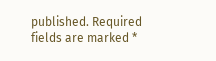published. Required fields are marked *